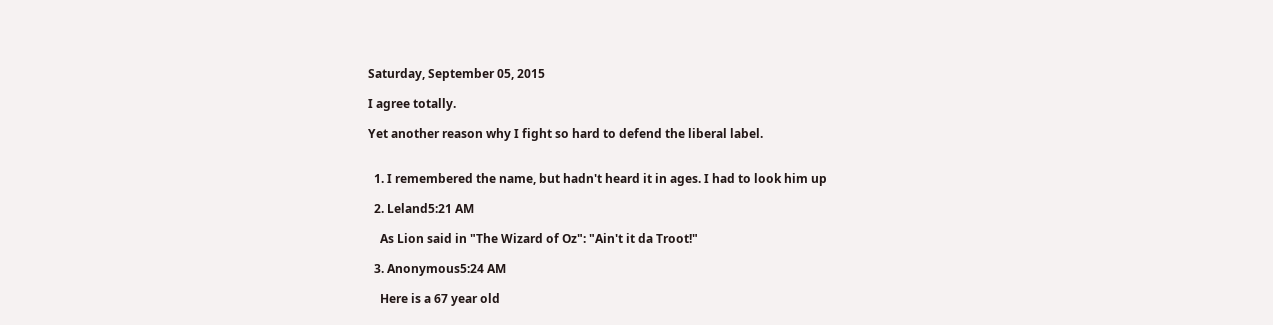Saturday, September 05, 2015

I agree totally.

Yet another reason why I fight so hard to defend the liberal label.


  1. I remembered the name, but hadn't heard it in ages. I had to look him up

  2. Leland5:21 AM

    As Lion said in "The Wizard of Oz": "Ain't it da Troot!"

  3. Anonymous5:24 AM

    Here is a 67 year old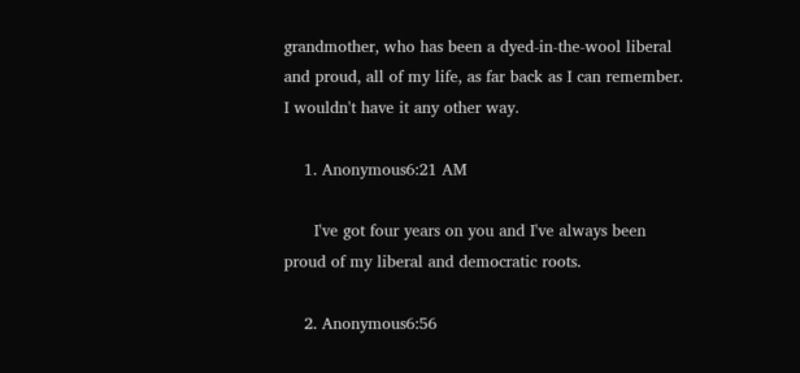grandmother, who has been a dyed-in-the-wool liberal and proud, all of my life, as far back as I can remember. I wouldn't have it any other way.

    1. Anonymous6:21 AM

      I've got four years on you and I've always been proud of my liberal and democratic roots.

    2. Anonymous6:56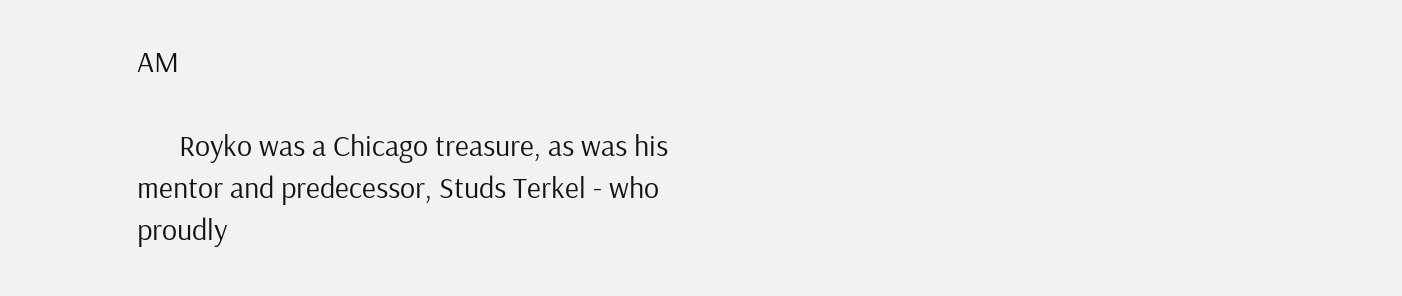AM

      Royko was a Chicago treasure, as was his mentor and predecessor, Studs Terkel - who proudly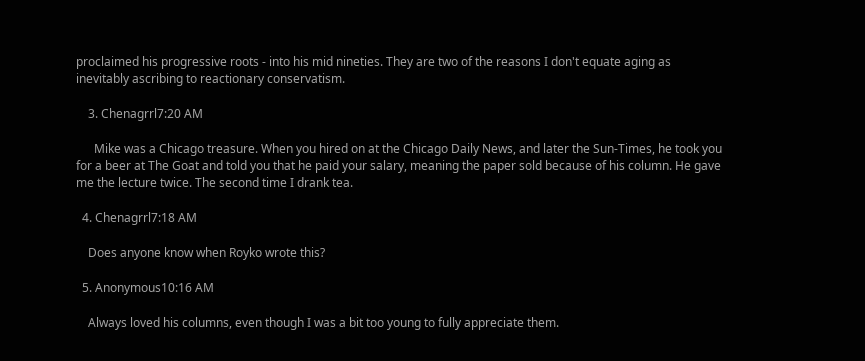proclaimed his progressive roots - into his mid nineties. They are two of the reasons I don't equate aging as inevitably ascribing to reactionary conservatism.

    3. Chenagrrl7:20 AM

      Mike was a Chicago treasure. When you hired on at the Chicago Daily News, and later the Sun-Times, he took you for a beer at The Goat and told you that he paid your salary, meaning the paper sold because of his column. He gave me the lecture twice. The second time I drank tea.

  4. Chenagrrl7:18 AM

    Does anyone know when Royko wrote this?

  5. Anonymous10:16 AM

    Always loved his columns, even though I was a bit too young to fully appreciate them.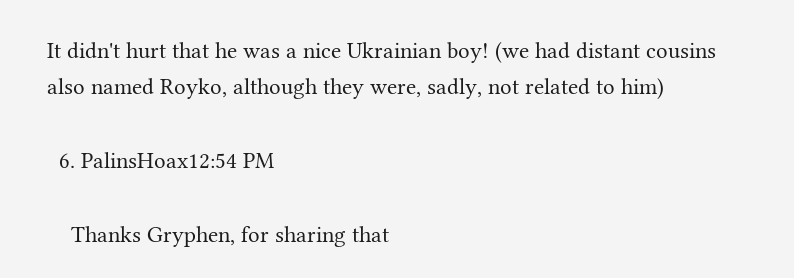It didn't hurt that he was a nice Ukrainian boy! (we had distant cousins also named Royko, although they were, sadly, not related to him)

  6. PalinsHoax12:54 PM

    Thanks Gryphen, for sharing that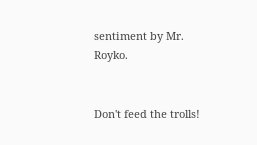sentiment by Mr. Royko.


Don't feed the trolls!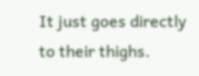It just goes directly to their thighs.